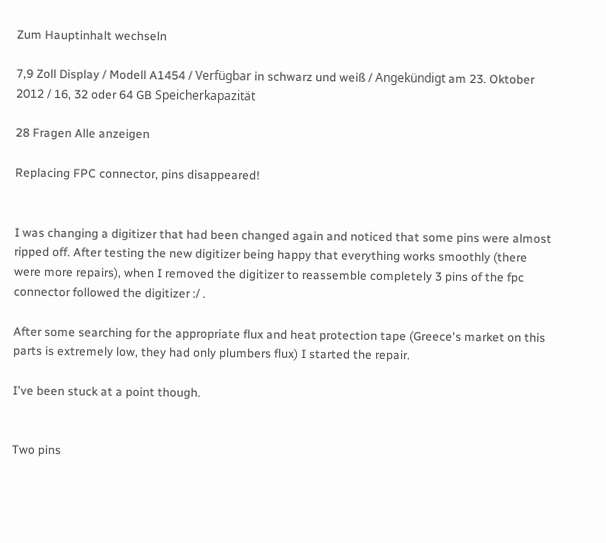Zum Hauptinhalt wechseln

7,9 Zoll Display / Modell A1454 / Verfügbar in schwarz und weiß / Angekündigt am 23. Oktober 2012 / 16, 32 oder 64 GB Speicherkapazität

28 Fragen Alle anzeigen

Replacing FPC connector, pins disappeared!


I was changing a digitizer that had been changed again and noticed that some pins were almost ripped off. After testing the new digitizer being happy that everything works smoothly (there were more repairs), when I removed the digitizer to reassemble completely 3 pins of the fpc connector followed the digitizer :/ .

After some searching for the appropriate flux and heat protection tape (Greece's market on this parts is extremely low, they had only plumbers flux) I started the repair.

I've been stuck at a point though.


Two pins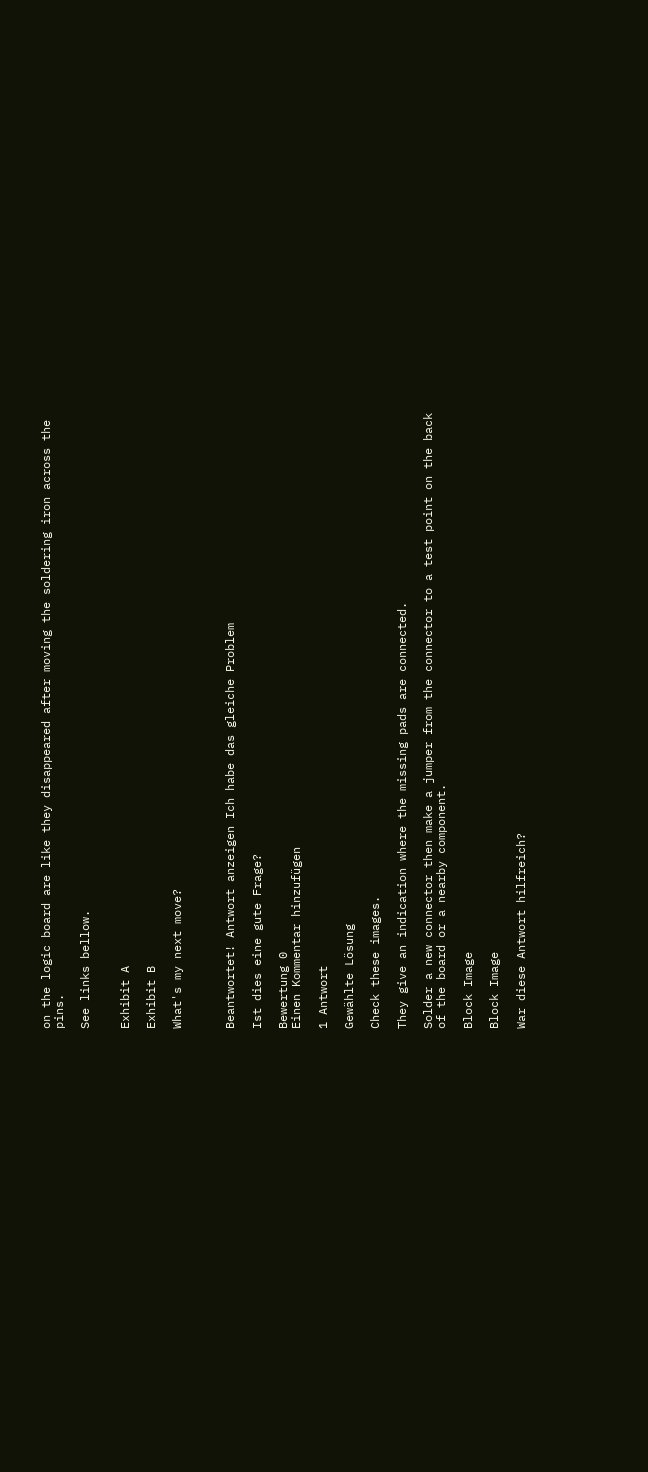on the logic board are like they disappeared after moving the soldering iron across the pins.

See links bellow.


Exhibit A

Exhibit B

What's my next move?



Beantwortet! Antwort anzeigen Ich habe das gleiche Problem

Ist dies eine gute Frage?

Bewertung 0
Einen Kommentar hinzufügen

1 Antwort

Gewählte Lösung

Check these images.

They give an indication where the missing pads are connected.

Solder a new connector then make a jumper from the connector to a test point on the back of the board or a nearby component.

Block Image

Block Image

War diese Antwort hilfreich?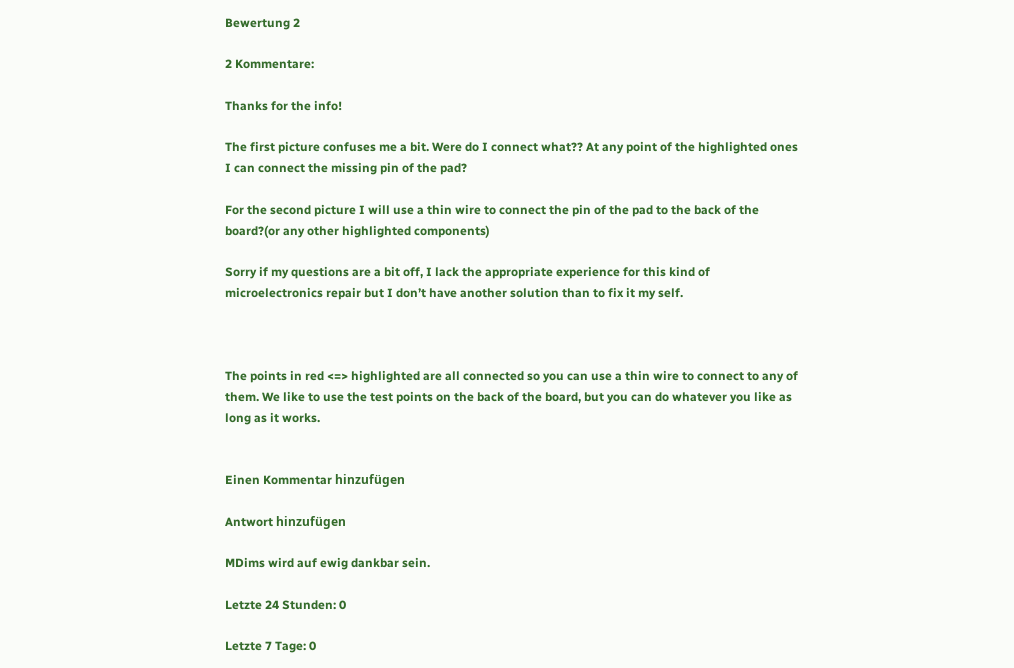Bewertung 2

2 Kommentare:

Thanks for the info!

The first picture confuses me a bit. Were do I connect what?? At any point of the highlighted ones I can connect the missing pin of the pad?

For the second picture I will use a thin wire to connect the pin of the pad to the back of the board?(or any other highlighted components)

Sorry if my questions are a bit off, I lack the appropriate experience for this kind of microelectronics repair but I don’t have another solution than to fix it my self.



The points in red <=> highlighted are all connected so you can use a thin wire to connect to any of them. We like to use the test points on the back of the board, but you can do whatever you like as long as it works.


Einen Kommentar hinzufügen

Antwort hinzufügen

MDims wird auf ewig dankbar sein.

Letzte 24 Stunden: 0

Letzte 7 Tage: 0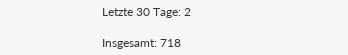Letzte 30 Tage: 2

Insgesamt: 718